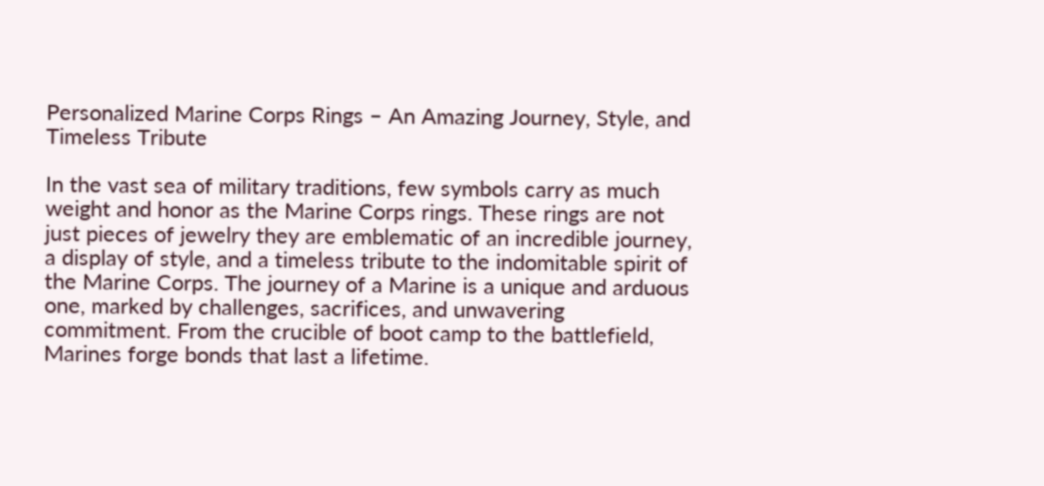Personalized Marine Corps Rings – An Amazing Journey, Style, and Timeless Tribute

In the vast sea of military traditions, few symbols carry as much weight and honor as the Marine Corps rings. These rings are not just pieces of jewelry they are emblematic of an incredible journey, a display of style, and a timeless tribute to the indomitable spirit of the Marine Corps. The journey of a Marine is a unique and arduous one, marked by challenges, sacrifices, and unwavering commitment. From the crucible of boot camp to the battlefield, Marines forge bonds that last a lifetime.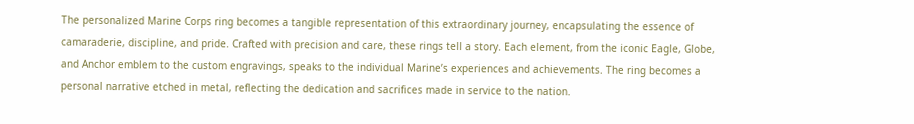The personalized Marine Corps ring becomes a tangible representation of this extraordinary journey, encapsulating the essence of camaraderie, discipline, and pride. Crafted with precision and care, these rings tell a story. Each element, from the iconic Eagle, Globe, and Anchor emblem to the custom engravings, speaks to the individual Marine’s experiences and achievements. The ring becomes a personal narrative etched in metal, reflecting the dedication and sacrifices made in service to the nation.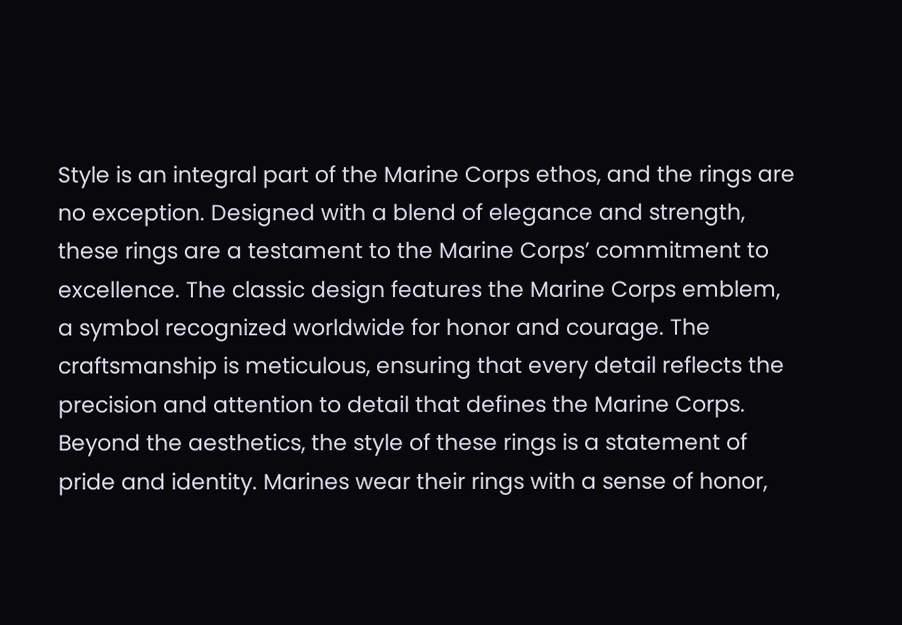Style is an integral part of the Marine Corps ethos, and the rings are no exception. Designed with a blend of elegance and strength, these rings are a testament to the Marine Corps’ commitment to excellence. The classic design features the Marine Corps emblem, a symbol recognized worldwide for honor and courage. The craftsmanship is meticulous, ensuring that every detail reflects the precision and attention to detail that defines the Marine Corps. Beyond the aesthetics, the style of these rings is a statement of pride and identity. Marines wear their rings with a sense of honor,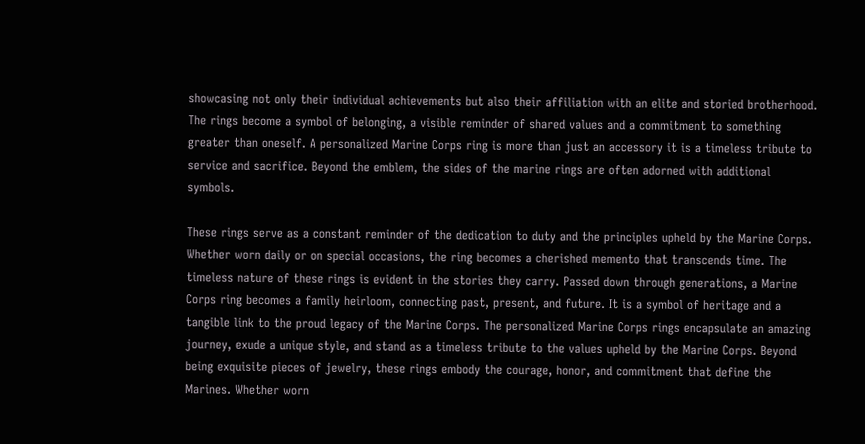showcasing not only their individual achievements but also their affiliation with an elite and storied brotherhood. The rings become a symbol of belonging, a visible reminder of shared values and a commitment to something greater than oneself. A personalized Marine Corps ring is more than just an accessory it is a timeless tribute to service and sacrifice. Beyond the emblem, the sides of the marine rings are often adorned with additional symbols.

These rings serve as a constant reminder of the dedication to duty and the principles upheld by the Marine Corps. Whether worn daily or on special occasions, the ring becomes a cherished memento that transcends time. The timeless nature of these rings is evident in the stories they carry. Passed down through generations, a Marine Corps ring becomes a family heirloom, connecting past, present, and future. It is a symbol of heritage and a tangible link to the proud legacy of the Marine Corps. The personalized Marine Corps rings encapsulate an amazing journey, exude a unique style, and stand as a timeless tribute to the values upheld by the Marine Corps. Beyond being exquisite pieces of jewelry, these rings embody the courage, honor, and commitment that define the Marines. Whether worn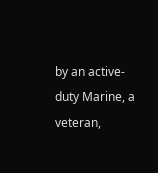by an active-duty Marine, a veteran,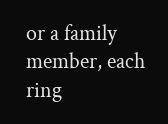or a family member, each ring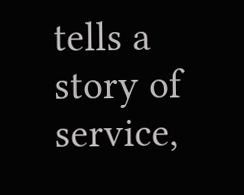tells a story of service,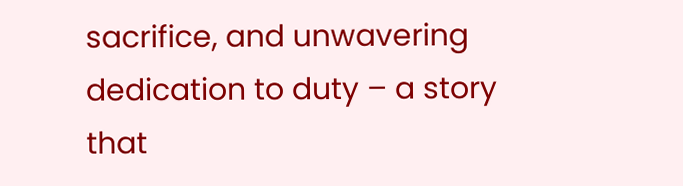sacrifice, and unwavering dedication to duty – a story that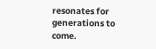resonates for generations to come.